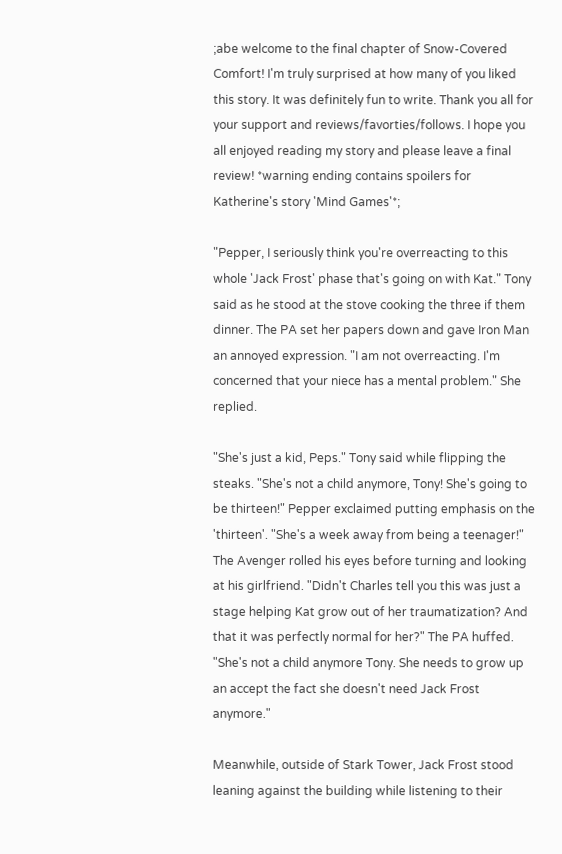;abe welcome to the final chapter of Snow-Covered Comfort! I'm truly surprised at how many of you liked this story. It was definitely fun to write. Thank you all for your support and reviews/favorties/follows. I hope you all enjoyed reading my story and please leave a final review! *warning ending contains spoilers for Katherine's story 'Mind Games'*;

"Pepper, I seriously think you're overreacting to this whole 'Jack Frost' phase that's going on with Kat." Tony said as he stood at the stove cooking the three if them dinner. The PA set her papers down and gave Iron Man an annoyed expression. "I am not overreacting. I'm concerned that your niece has a mental problem." She replied.

"She's just a kid, Peps." Tony said while flipping the steaks. "She's not a child anymore, Tony! She's going to be thirteen!" Pepper exclaimed putting emphasis on the 'thirteen'. "She's a week away from being a teenager!" The Avenger rolled his eyes before turning and looking at his girlfriend. "Didn't Charles tell you this was just a stage helping Kat grow out of her traumatization? And that it was perfectly normal for her?" The PA huffed. "She's not a child anymore Tony. She needs to grow up an accept the fact she doesn't need Jack Frost anymore."

Meanwhile, outside of Stark Tower, Jack Frost stood leaning against the building while listening to their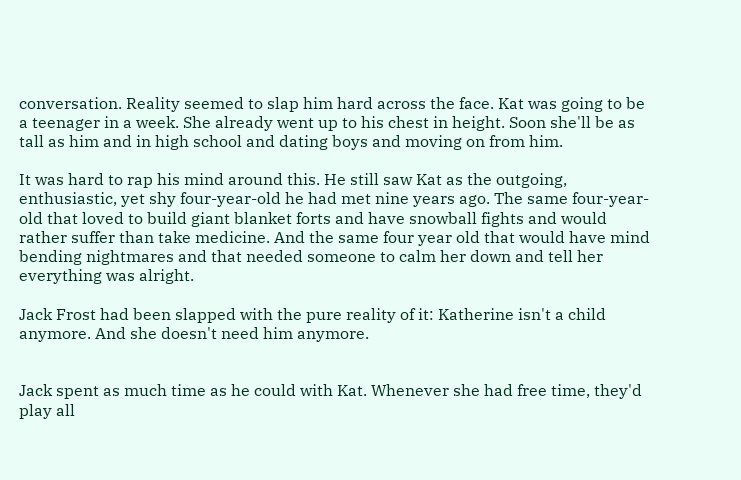conversation. Reality seemed to slap him hard across the face. Kat was going to be a teenager in a week. She already went up to his chest in height. Soon she'll be as tall as him and in high school and dating boys and moving on from him.

It was hard to rap his mind around this. He still saw Kat as the outgoing, enthusiastic, yet shy four-year-old he had met nine years ago. The same four-year-old that loved to build giant blanket forts and have snowball fights and would rather suffer than take medicine. And the same four year old that would have mind bending nightmares and that needed someone to calm her down and tell her everything was alright.

Jack Frost had been slapped with the pure reality of it: Katherine isn't a child anymore. And she doesn't need him anymore.


Jack spent as much time as he could with Kat. Whenever she had free time, they'd play all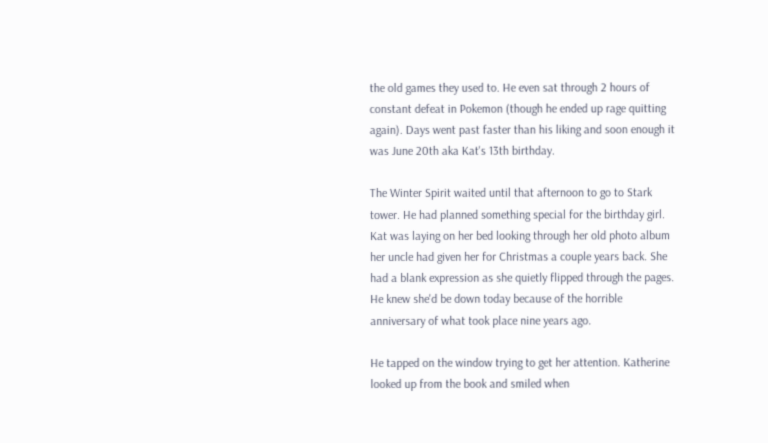the old games they used to. He even sat through 2 hours of constant defeat in Pokemon (though he ended up rage quitting again). Days went past faster than his liking and soon enough it was June 20th aka Kat's 13th birthday.

The Winter Spirit waited until that afternoon to go to Stark tower. He had planned something special for the birthday girl. Kat was laying on her bed looking through her old photo album her uncle had given her for Christmas a couple years back. She had a blank expression as she quietly flipped through the pages. He knew she'd be down today because of the horrible anniversary of what took place nine years ago.

He tapped on the window trying to get her attention. Katherine looked up from the book and smiled when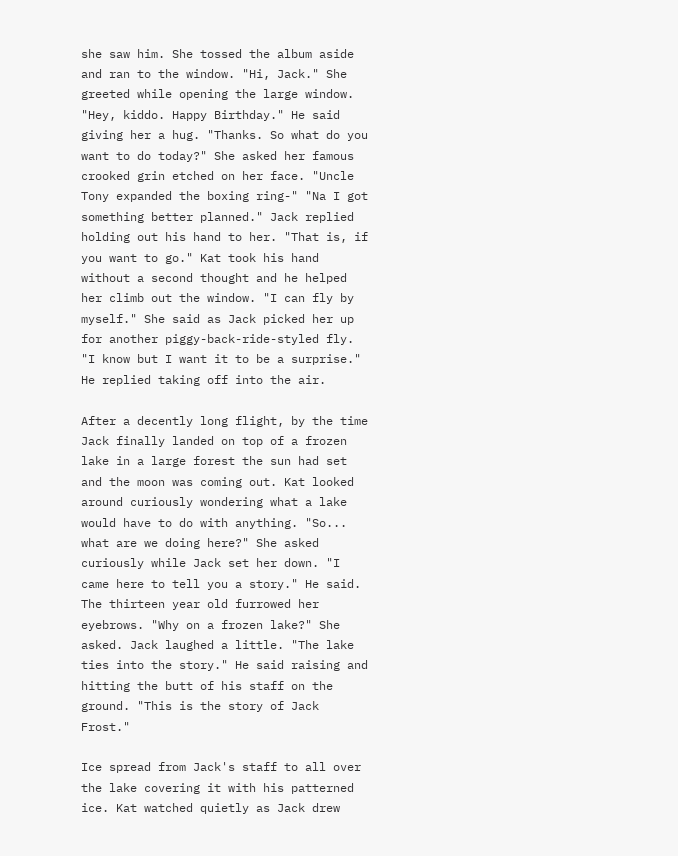she saw him. She tossed the album aside and ran to the window. "Hi, Jack." She greeted while opening the large window. "Hey, kiddo. Happy Birthday." He said giving her a hug. "Thanks. So what do you want to do today?" She asked her famous crooked grin etched on her face. "Uncle Tony expanded the boxing ring-" "Na I got something better planned." Jack replied holding out his hand to her. "That is, if you want to go." Kat took his hand without a second thought and he helped her climb out the window. "I can fly by myself." She said as Jack picked her up for another piggy-back-ride-styled fly. "I know but I want it to be a surprise." He replied taking off into the air.

After a decently long flight, by the time Jack finally landed on top of a frozen lake in a large forest the sun had set and the moon was coming out. Kat looked around curiously wondering what a lake would have to do with anything. "So... what are we doing here?" She asked curiously while Jack set her down. "I came here to tell you a story." He said. The thirteen year old furrowed her eyebrows. "Why on a frozen lake?" She asked. Jack laughed a little. "The lake ties into the story." He said raising and hitting the butt of his staff on the ground. "This is the story of Jack Frost."

Ice spread from Jack's staff to all over the lake covering it with his patterned ice. Kat watched quietly as Jack drew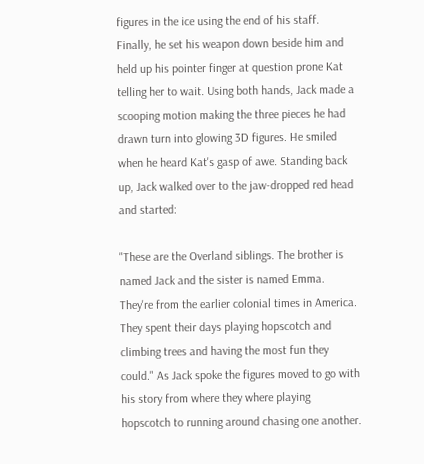figures in the ice using the end of his staff. Finally, he set his weapon down beside him and held up his pointer finger at question prone Kat telling her to wait. Using both hands, Jack made a scooping motion making the three pieces he had drawn turn into glowing 3D figures. He smiled when he heard Kat's gasp of awe. Standing back up, Jack walked over to the jaw-dropped red head and started:

"These are the Overland siblings. The brother is named Jack and the sister is named Emma. They're from the earlier colonial times in America. They spent their days playing hopscotch and climbing trees and having the most fun they could." As Jack spoke the figures moved to go with his story from where they where playing hopscotch to running around chasing one another.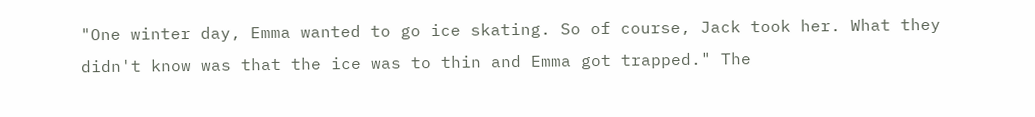"One winter day, Emma wanted to go ice skating. So of course, Jack took her. What they didn't know was that the ice was to thin and Emma got trapped." The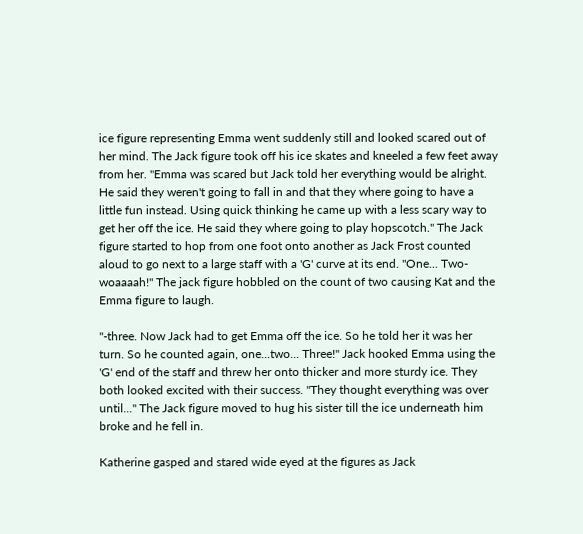ice figure representing Emma went suddenly still and looked scared out of her mind. The Jack figure took off his ice skates and kneeled a few feet away from her. "Emma was scared but Jack told her everything would be alright. He said they weren't going to fall in and that they where going to have a little fun instead. Using quick thinking he came up with a less scary way to get her off the ice. He said they where going to play hopscotch." The Jack figure started to hop from one foot onto another as Jack Frost counted aloud to go next to a large staff with a 'G' curve at its end. "One... Two- woaaaah!" The jack figure hobbled on the count of two causing Kat and the Emma figure to laugh.

"-three. Now Jack had to get Emma off the ice. So he told her it was her turn. So he counted again, one...two... Three!" Jack hooked Emma using the 'G' end of the staff and threw her onto thicker and more sturdy ice. They both looked excited with their success. "They thought everything was over until..." The Jack figure moved to hug his sister till the ice underneath him broke and he fell in.

Katherine gasped and stared wide eyed at the figures as Jack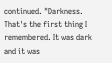continued. "Darkness. That's the first thing I remembered. It was dark and it was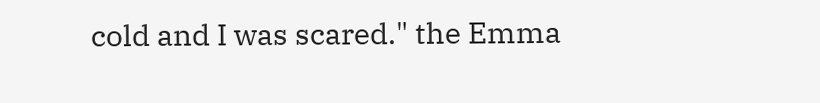cold and I was scared." the Emma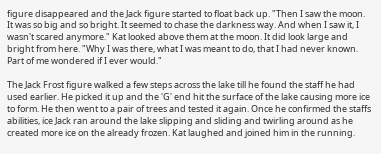figure disappeared and the Jack figure started to float back up. "Then I saw the moon. It was so big and so bright. It seemed to chase the darkness way. And when I saw it, I wasn't scared anymore." Kat looked above them at the moon. It did look large and bright from here. "Why I was there, what I was meant to do, that I had never known. Part of me wondered if I ever would."

The Jack Frost figure walked a few steps across the lake till he found the staff he had used earlier. He picked it up and the 'G' end hit the surface of the lake causing more ice to form. He then went to a pair of trees and tested it again. Once he confirmed the staffs abilities, ice Jack ran around the lake slipping and sliding and twirling around as he created more ice on the already frozen. Kat laughed and joined him in the running.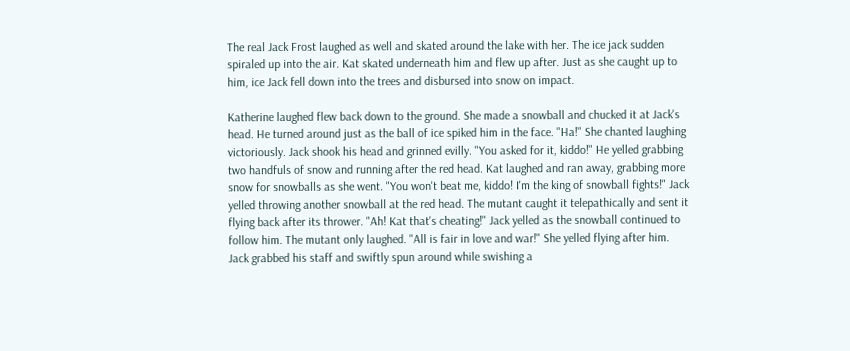The real Jack Frost laughed as well and skated around the lake with her. The ice jack sudden spiraled up into the air. Kat skated underneath him and flew up after. Just as she caught up to him, ice Jack fell down into the trees and disbursed into snow on impact.

Katherine laughed flew back down to the ground. She made a snowball and chucked it at Jack's head. He turned around just as the ball of ice spiked him in the face. "Ha!" She chanted laughing victoriously. Jack shook his head and grinned evilly. "You asked for it, kiddo!" He yelled grabbing two handfuls of snow and running after the red head. Kat laughed and ran away, grabbing more snow for snowballs as she went. "You won't beat me, kiddo! I'm the king of snowball fights!" Jack yelled throwing another snowball at the red head. The mutant caught it telepathically and sent it flying back after its thrower. "Ah! Kat that's cheating!" Jack yelled as the snowball continued to follow him. The mutant only laughed. "All is fair in love and war!" She yelled flying after him. Jack grabbed his staff and swiftly spun around while swishing a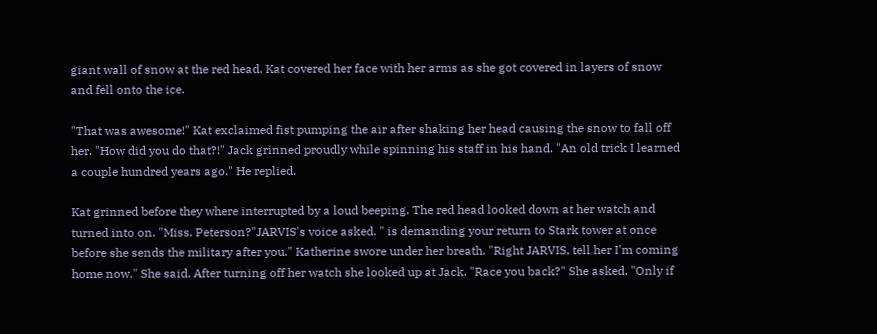giant wall of snow at the red head. Kat covered her face with her arms as she got covered in layers of snow and fell onto the ice.

"That was awesome!" Kat exclaimed fist pumping the air after shaking her head causing the snow to fall off her. "How did you do that?!" Jack grinned proudly while spinning his staff in his hand. "An old trick I learned a couple hundred years ago." He replied.

Kat grinned before they where interrupted by a loud beeping. The red head looked down at her watch and turned into on. "Miss. Peterson?"JARVIS's voice asked. " is demanding your return to Stark tower at once before she sends the military after you." Katherine swore under her breath. "Right JARVIS, tell her I'm coming home now." She said. After turning off her watch she looked up at Jack. "Race you back?" She asked. "Only if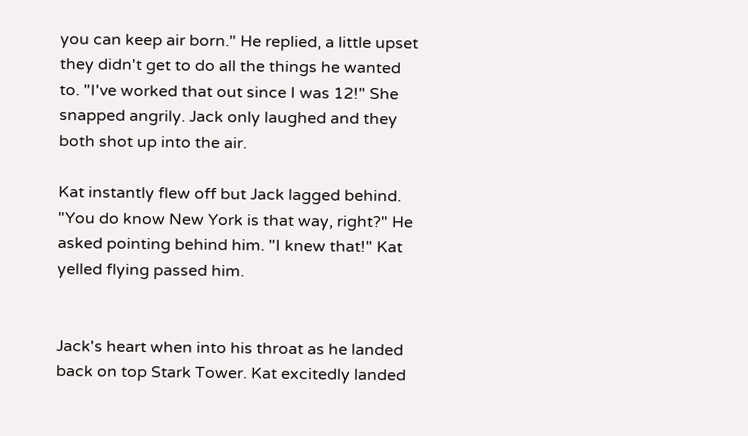you can keep air born." He replied, a little upset they didn't get to do all the things he wanted to. "I've worked that out since I was 12!" She snapped angrily. Jack only laughed and they both shot up into the air.

Kat instantly flew off but Jack lagged behind. "You do know New York is that way, right?" He asked pointing behind him. "I knew that!" Kat yelled flying passed him.


Jack's heart when into his throat as he landed back on top Stark Tower. Kat excitedly landed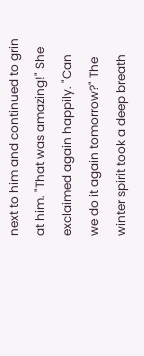next to him and continued to grin at him. "That was amazing!" She exclaimed again happily. "Can we do it again tomorrow?" The winter spirit took a deep breath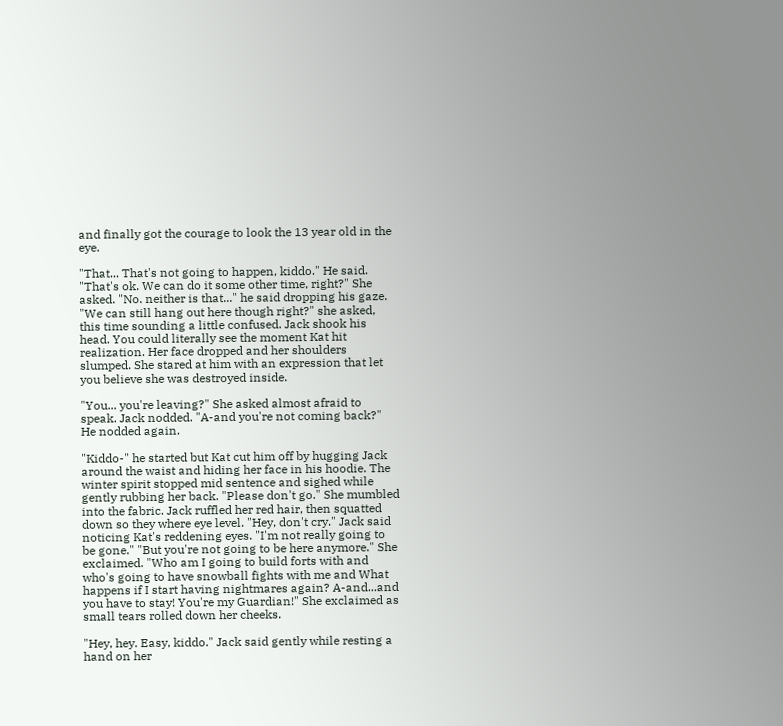and finally got the courage to look the 13 year old in the eye.

"That... That's not going to happen, kiddo." He said. "That's ok. We can do it some other time, right?" She asked. "No. neither is that..." he said dropping his gaze. "We can still hang out here though right?" she asked, this time sounding a little confused. Jack shook his head. You could literally see the moment Kat hit realization. Her face dropped and her shoulders slumped. She stared at him with an expression that let you believe she was destroyed inside.

"You... you're leaving?" She asked almost afraid to speak. Jack nodded. "A-and you're not coming back?" He nodded again.

"Kiddo-" he started but Kat cut him off by hugging Jack around the waist and hiding her face in his hoodie. The winter spirit stopped mid sentence and sighed while gently rubbing her back. "Please don't go." She mumbled into the fabric. Jack ruffled her red hair, then squatted down so they where eye level. "Hey, don't cry." Jack said noticing Kat's reddening eyes. "I'm not really going to be gone." "But you're not going to be here anymore." She exclaimed. "Who am I going to build forts with and who's going to have snowball fights with me and What happens if I start having nightmares again? A-and...and you have to stay! You're my Guardian!" She exclaimed as small tears rolled down her cheeks.

"Hey, hey. Easy, kiddo." Jack said gently while resting a hand on her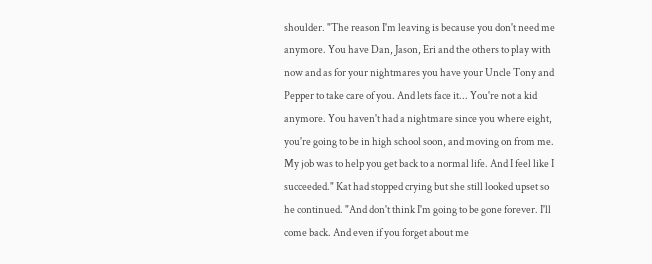shoulder. "The reason I'm leaving is because you don't need me anymore. You have Dan, Jason, Eri and the others to play with now and as for your nightmares you have your Uncle Tony and Pepper to take care of you. And lets face it... You're not a kid anymore. You haven't had a nightmare since you where eight, you're going to be in high school soon, and moving on from me. My job was to help you get back to a normal life. And I feel like I succeeded." Kat had stopped crying but she still looked upset so he continued. "And don't think I'm going to be gone forever. I'll come back. And even if you forget about me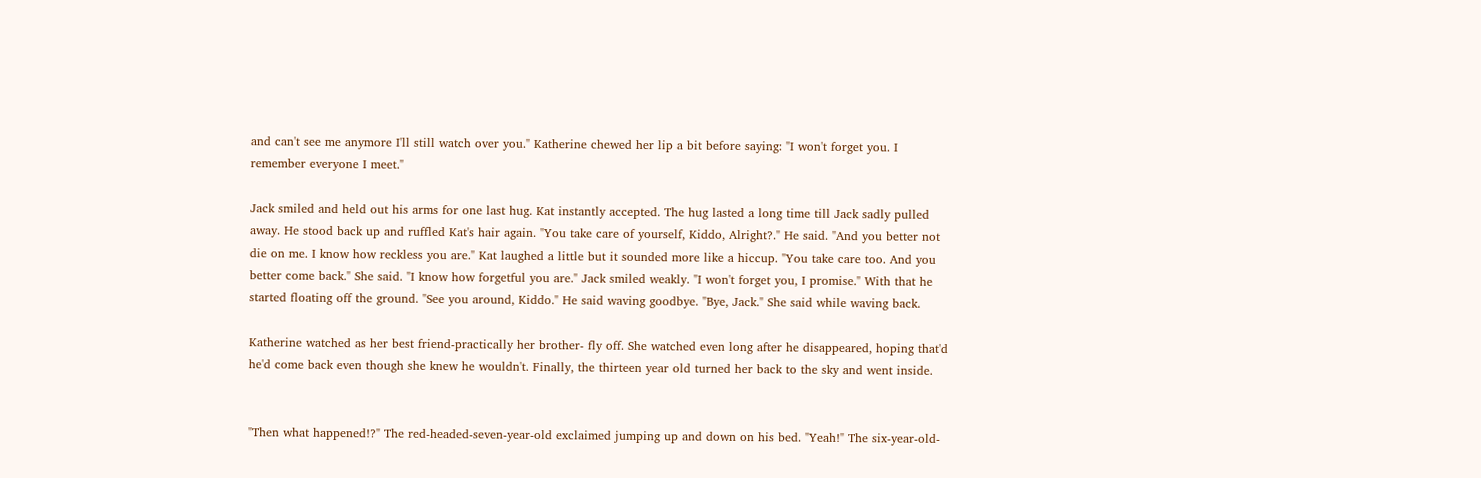and can't see me anymore I'll still watch over you." Katherine chewed her lip a bit before saying: "I won't forget you. I remember everyone I meet."

Jack smiled and held out his arms for one last hug. Kat instantly accepted. The hug lasted a long time till Jack sadly pulled away. He stood back up and ruffled Kat's hair again. "You take care of yourself, Kiddo, Alright?." He said. "And you better not die on me. I know how reckless you are." Kat laughed a little but it sounded more like a hiccup. "You take care too. And you better come back." She said. "I know how forgetful you are." Jack smiled weakly. "I won't forget you, I promise." With that he started floating off the ground. "See you around, Kiddo." He said waving goodbye. "Bye, Jack." She said while waving back.

Katherine watched as her best friend-practically her brother- fly off. She watched even long after he disappeared, hoping that'd he'd come back even though she knew he wouldn't. Finally, the thirteen year old turned her back to the sky and went inside.


"Then what happened!?" The red-headed-seven-year-old exclaimed jumping up and down on his bed. "Yeah!" The six-year-old-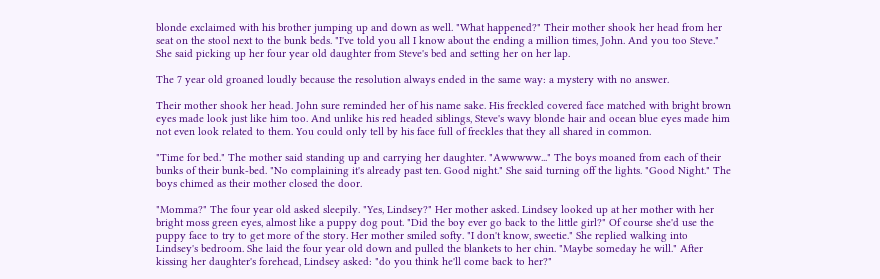blonde exclaimed with his brother jumping up and down as well. "What happened?" Their mother shook her head from her seat on the stool next to the bunk beds. "I've told you all I know about the ending a million times, John. And you too Steve." She said picking up her four year old daughter from Steve's bed and setting her on her lap.

The 7 year old groaned loudly because the resolution always ended in the same way: a mystery with no answer.

Their mother shook her head. John sure reminded her of his name sake. His freckled covered face matched with bright brown eyes made look just like him too. And unlike his red headed siblings, Steve's wavy blonde hair and ocean blue eyes made him not even look related to them. You could only tell by his face full of freckles that they all shared in common.

"Time for bed." The mother said standing up and carrying her daughter. "Awwwww..." The boys moaned from each of their bunks of their bunk-bed. "No complaining it's already past ten. Good night." She said turning off the lights. "Good Night." The boys chimed as their mother closed the door.

"Momma?" The four year old asked sleepily. "Yes, Lindsey?" Her mother asked. Lindsey looked up at her mother with her bright moss green eyes, almost like a puppy dog pout. "Did the boy ever go back to the little girl?" Of course she'd use the puppy face to try to get more of the story. Her mother smiled softy. "I don't know, sweetie." She replied walking into Lindsey's bedroom. She laid the four year old down and pulled the blankets to her chin. "Maybe someday he will." After kissing her daughter's forehead, Lindsey asked: "do you think he'll come back to her?"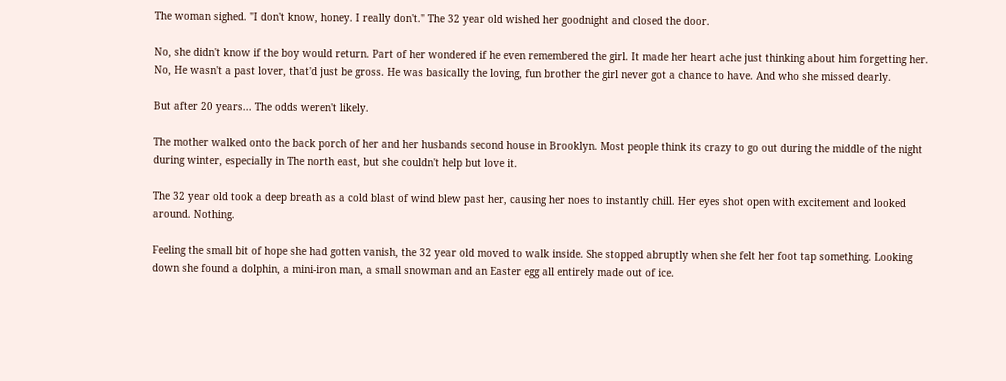The woman sighed. "I don't know, honey. I really don't." The 32 year old wished her goodnight and closed the door.

No, she didn't know if the boy would return. Part of her wondered if he even remembered the girl. It made her heart ache just thinking about him forgetting her. No, He wasn't a past lover, that'd just be gross. He was basically the loving, fun brother the girl never got a chance to have. And who she missed dearly.

But after 20 years... The odds weren't likely.

The mother walked onto the back porch of her and her husbands second house in Brooklyn. Most people think its crazy to go out during the middle of the night during winter, especially in The north east, but she couldn't help but love it.

The 32 year old took a deep breath as a cold blast of wind blew past her, causing her noes to instantly chill. Her eyes shot open with excitement and looked around. Nothing.

Feeling the small bit of hope she had gotten vanish, the 32 year old moved to walk inside. She stopped abruptly when she felt her foot tap something. Looking down she found a dolphin, a mini-iron man, a small snowman and an Easter egg all entirely made out of ice.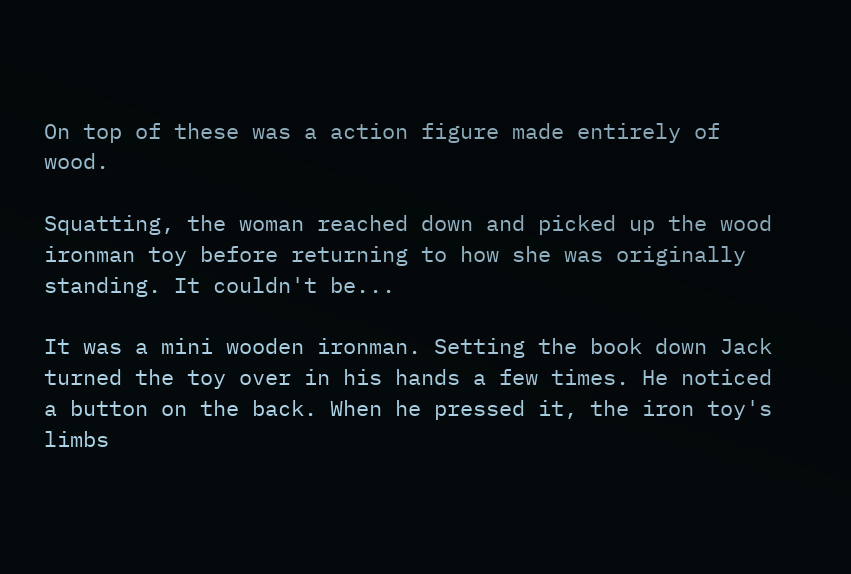On top of these was a action figure made entirely of wood.

Squatting, the woman reached down and picked up the wood ironman toy before returning to how she was originally standing. It couldn't be...

It was a mini wooden ironman. Setting the book down Jack turned the toy over in his hands a few times. He noticed a button on the back. When he pressed it, the iron toy's limbs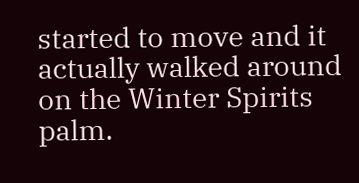started to move and it actually walked around on the Winter Spirits palm.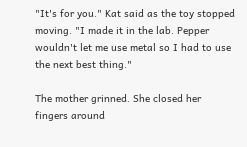"It's for you." Kat said as the toy stopped moving. "I made it in the lab. Pepper wouldn't let me use metal so I had to use the next best thing."

The mother grinned. She closed her fingers around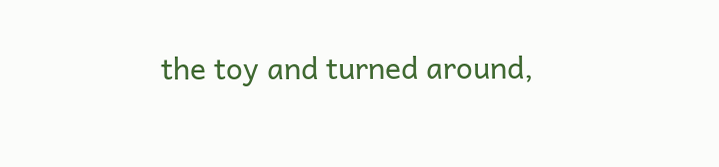the toy and turned around,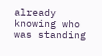already knowing who was standing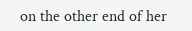on the other end of her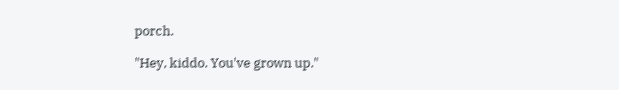porch.

"Hey, kiddo. You've grown up."